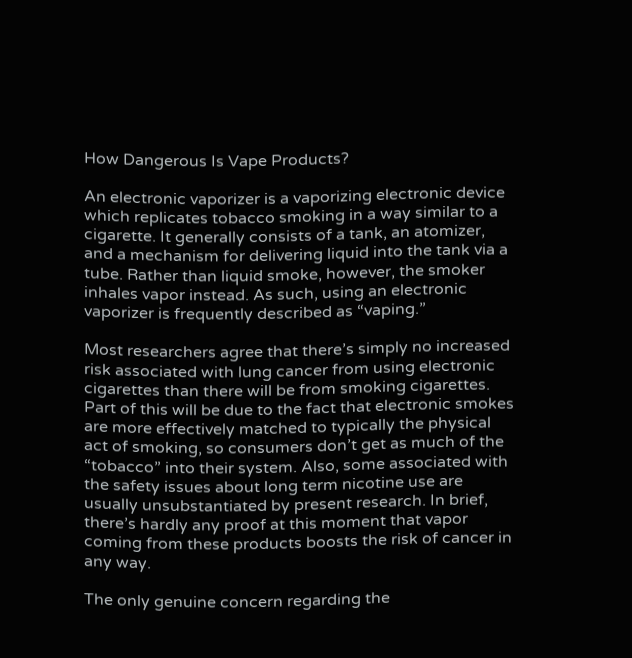How Dangerous Is Vape Products?

An electronic vaporizer is a vaporizing electronic device which replicates tobacco smoking in a way similar to a cigarette. It generally consists of a tank, an atomizer, and a mechanism for delivering liquid into the tank via a tube. Rather than liquid smoke, however, the smoker inhales vapor instead. As such, using an electronic vaporizer is frequently described as “vaping.”

Most researchers agree that there’s simply no increased risk associated with lung cancer from using electronic cigarettes than there will be from smoking cigarettes. Part of this will be due to the fact that electronic smokes are more effectively matched to typically the physical act of smoking, so consumers don’t get as much of the “tobacco” into their system. Also, some associated with the safety issues about long term nicotine use are usually unsubstantiated by present research. In brief, there’s hardly any proof at this moment that vapor coming from these products boosts the risk of cancer in any way.

The only genuine concern regarding the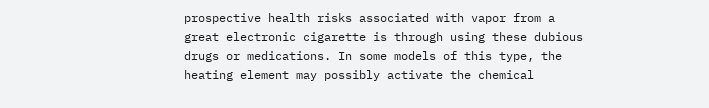prospective health risks associated with vapor from a great electronic cigarette is through using these dubious drugs or medications. In some models of this type, the heating element may possibly activate the chemical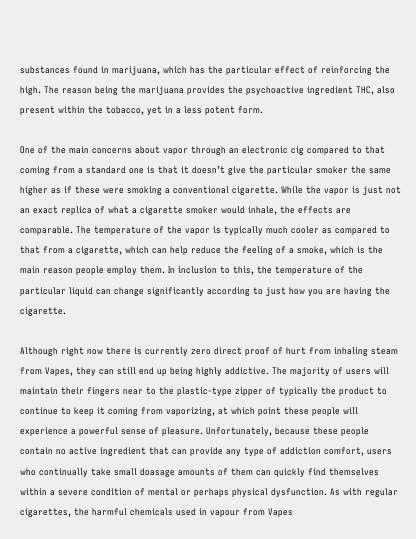substances found in marijuana, which has the particular effect of reinforcing the high. The reason being the marijuana provides the psychoactive ingredient THC, also present within the tobacco, yet in a less potent form.

One of the main concerns about vapor through an electronic cig compared to that coming from a standard one is that it doesn’t give the particular smoker the same higher as if these were smoking a conventional cigarette. While the vapor is just not an exact replica of what a cigarette smoker would inhale, the effects are comparable. The temperature of the vapor is typically much cooler as compared to that from a cigarette, which can help reduce the feeling of a smoke, which is the main reason people employ them. In inclusion to this, the temperature of the particular liquid can change significantly according to just how you are having the cigarette.

Although right now there is currently zero direct proof of hurt from inhaling steam from Vapes, they can still end up being highly addictive. The majority of users will maintain their fingers near to the plastic-type zipper of typically the product to continue to keep it coming from vaporizing, at which point these people will experience a powerful sense of pleasure. Unfortunately, because these people contain no active ingredient that can provide any type of addiction comfort, users who continually take small doasage amounts of them can quickly find themselves within a severe condition of mental or perhaps physical dysfunction. As with regular cigarettes, the harmful chemicals used in vapour from Vapes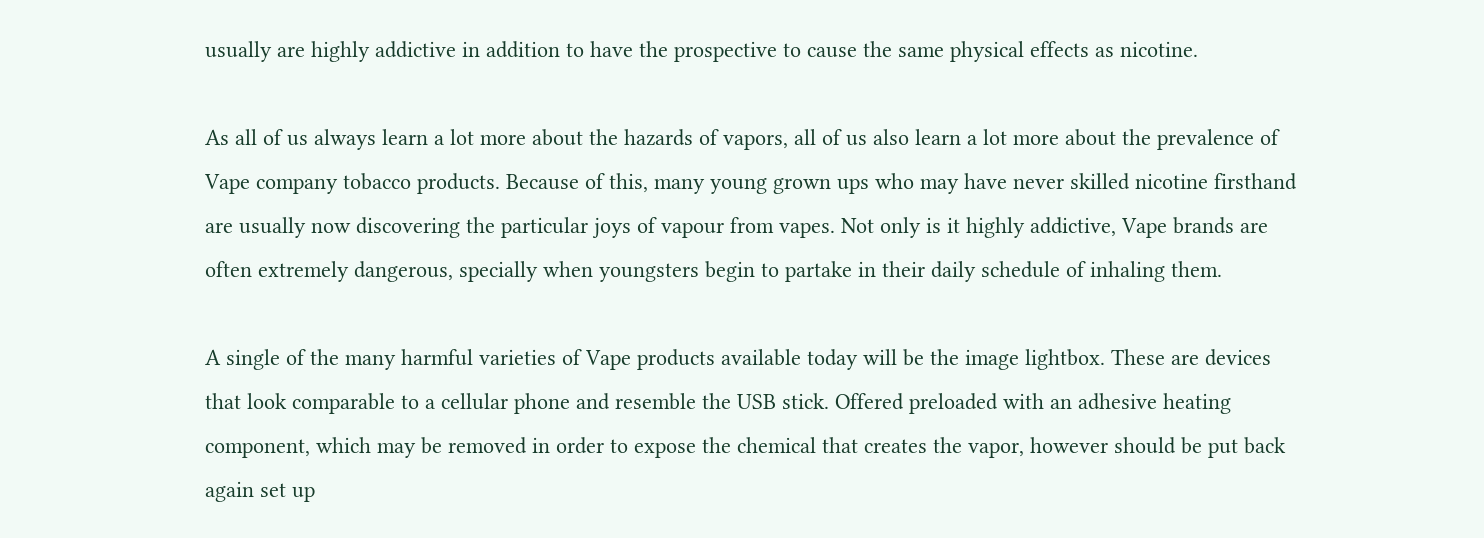usually are highly addictive in addition to have the prospective to cause the same physical effects as nicotine.

As all of us always learn a lot more about the hazards of vapors, all of us also learn a lot more about the prevalence of Vape company tobacco products. Because of this, many young grown ups who may have never skilled nicotine firsthand are usually now discovering the particular joys of vapour from vapes. Not only is it highly addictive, Vape brands are often extremely dangerous, specially when youngsters begin to partake in their daily schedule of inhaling them.

A single of the many harmful varieties of Vape products available today will be the image lightbox. These are devices that look comparable to a cellular phone and resemble the USB stick. Offered preloaded with an adhesive heating component, which may be removed in order to expose the chemical that creates the vapor, however should be put back again set up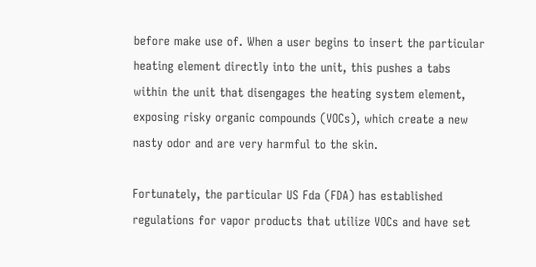before make use of. When a user begins to insert the particular heating element directly into the unit, this pushes a tabs within the unit that disengages the heating system element, exposing risky organic compounds (VOCs), which create a new nasty odor and are very harmful to the skin.

Fortunately, the particular US Fda (FDA) has established regulations for vapor products that utilize VOCs and have set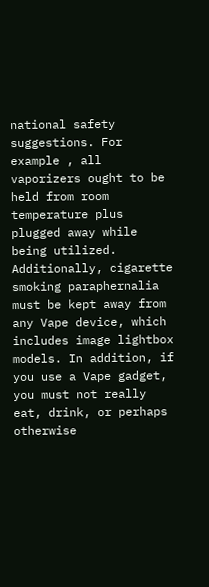national safety suggestions. For example , all vaporizers ought to be held from room temperature plus plugged away while being utilized. Additionally, cigarette smoking paraphernalia must be kept away from any Vape device, which includes image lightbox models. In addition, if you use a Vape gadget, you must not really eat, drink, or perhaps otherwise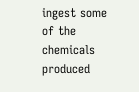ingest some of the chemicals produced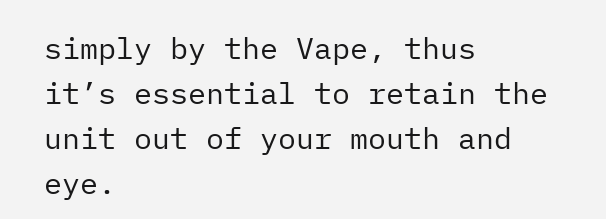simply by the Vape, thus it’s essential to retain the unit out of your mouth and eye.